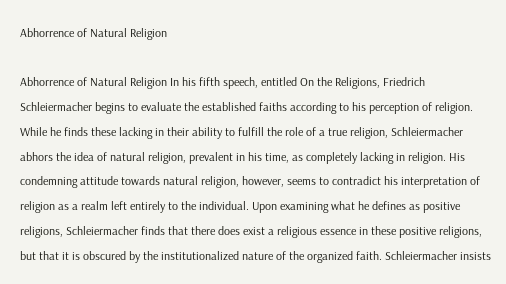Abhorrence of Natural Religion

Abhorrence of Natural Religion In his fifth speech, entitled On the Religions, Friedrich Schleiermacher begins to evaluate the established faiths according to his perception of religion. While he finds these lacking in their ability to fulfill the role of a true religion, Schleiermacher abhors the idea of natural religion, prevalent in his time, as completely lacking in religion. His condemning attitude towards natural religion, however, seems to contradict his interpretation of religion as a realm left entirely to the individual. Upon examining what he defines as positive religions, Schleiermacher finds that there does exist a religious essence in these positive religions, but that it is obscured by the institutionalized nature of the organized faith. Schleiermacher insists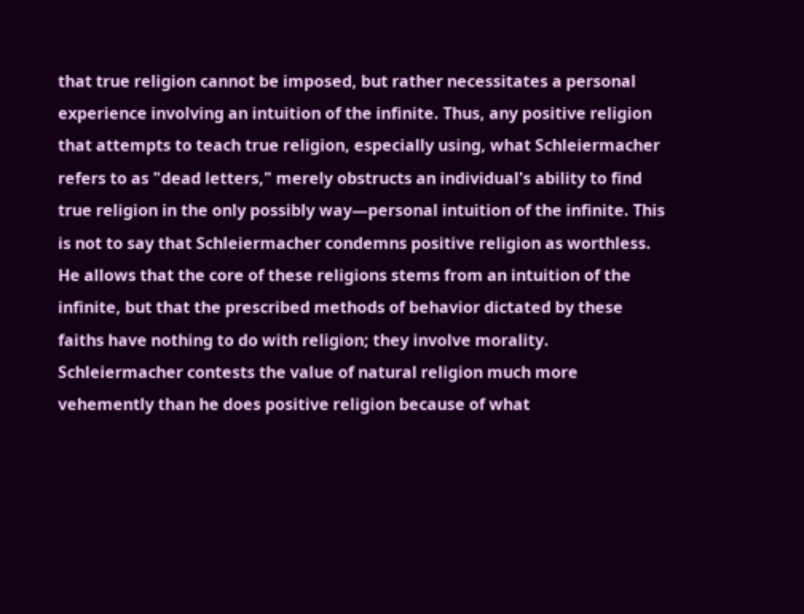that true religion cannot be imposed, but rather necessitates a personal experience involving an intuition of the infinite. Thus, any positive religion that attempts to teach true religion, especially using, what Schleiermacher refers to as "dead letters," merely obstructs an individual's ability to find true religion in the only possibly way—personal intuition of the infinite. This is not to say that Schleiermacher condemns positive religion as worthless. He allows that the core of these religions stems from an intuition of the infinite, but that the prescribed methods of behavior dictated by these faiths have nothing to do with religion; they involve morality. Schleiermacher contests the value of natural religion much more vehemently than he does positive religion because of what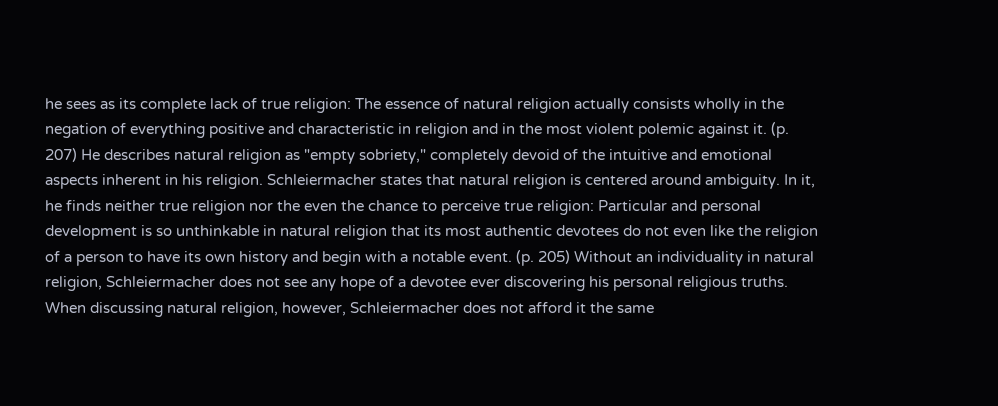he sees as its complete lack of true religion: The essence of natural religion actually consists wholly in the negation of everything positive and characteristic in religion and in the most violent polemic against it. (p. 207) He describes natural religion as "empty sobriety," completely devoid of the intuitive and emotional aspects inherent in his religion. Schleiermacher states that natural religion is centered around ambiguity. In it, he finds neither true religion nor the even the chance to perceive true religion: Particular and personal development is so unthinkable in natural religion that its most authentic devotees do not even like the religion of a person to have its own history and begin with a notable event. (p. 205) Without an individuality in natural religion, Schleiermacher does not see any hope of a devotee ever discovering his personal religious truths. When discussing natural religion, however, Schleiermacher does not afford it the same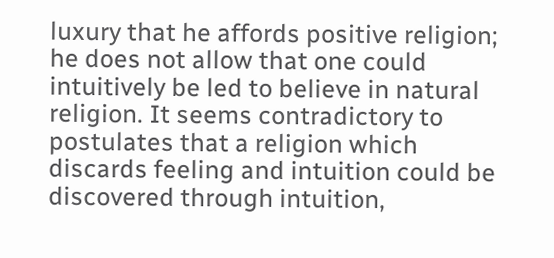luxury that he affords positive religion; he does not allow that one could intuitively be led to believe in natural religion. It seems contradictory to postulates that a religion which discards feeling and intuition could be discovered through intuition,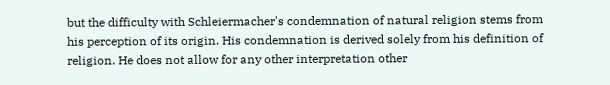but the difficulty with Schleiermacher's condemnation of natural religion stems from his perception of its origin. His condemnation is derived solely from his definition of religion. He does not allow for any other interpretation other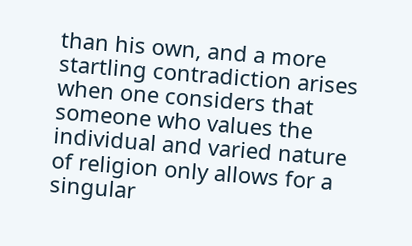than his own, and a more startling contradiction arises when one considers that someone who values the individual and varied nature of religion only allows for a singular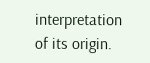interpretation of its origin.